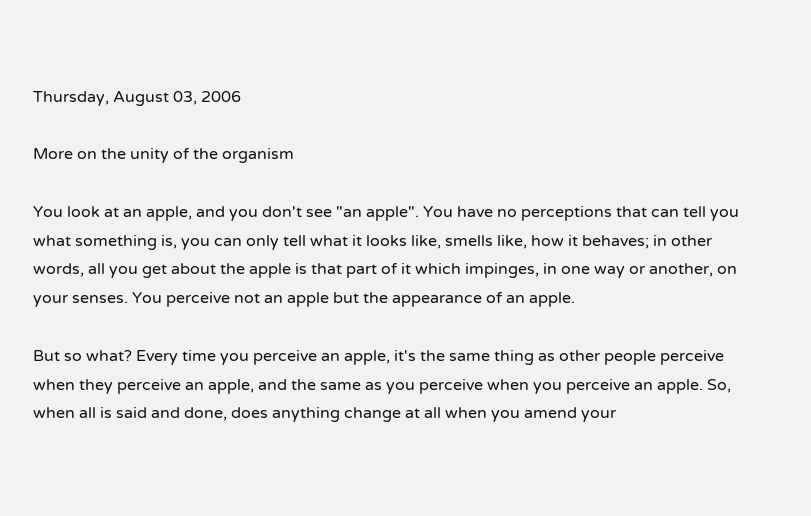Thursday, August 03, 2006

More on the unity of the organism

You look at an apple, and you don't see "an apple". You have no perceptions that can tell you what something is, you can only tell what it looks like, smells like, how it behaves; in other words, all you get about the apple is that part of it which impinges, in one way or another, on your senses. You perceive not an apple but the appearance of an apple.

But so what? Every time you perceive an apple, it's the same thing as other people perceive when they perceive an apple, and the same as you perceive when you perceive an apple. So, when all is said and done, does anything change at all when you amend your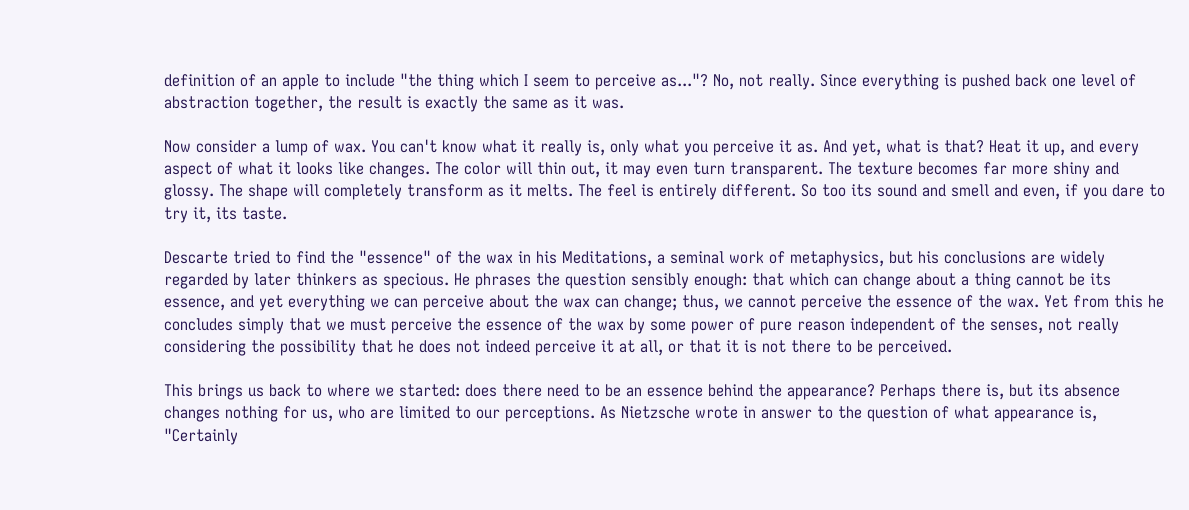definition of an apple to include "the thing which I seem to perceive as..."? No, not really. Since everything is pushed back one level of abstraction together, the result is exactly the same as it was.

Now consider a lump of wax. You can't know what it really is, only what you perceive it as. And yet, what is that? Heat it up, and every aspect of what it looks like changes. The color will thin out, it may even turn transparent. The texture becomes far more shiny and glossy. The shape will completely transform as it melts. The feel is entirely different. So too its sound and smell and even, if you dare to try it, its taste.

Descarte tried to find the "essence" of the wax in his Meditations, a seminal work of metaphysics, but his conclusions are widely regarded by later thinkers as specious. He phrases the question sensibly enough: that which can change about a thing cannot be its essence, and yet everything we can perceive about the wax can change; thus, we cannot perceive the essence of the wax. Yet from this he concludes simply that we must perceive the essence of the wax by some power of pure reason independent of the senses, not really considering the possibility that he does not indeed perceive it at all, or that it is not there to be perceived.

This brings us back to where we started: does there need to be an essence behind the appearance? Perhaps there is, but its absence changes nothing for us, who are limited to our perceptions. As Nietzsche wrote in answer to the question of what appearance is, "Certainly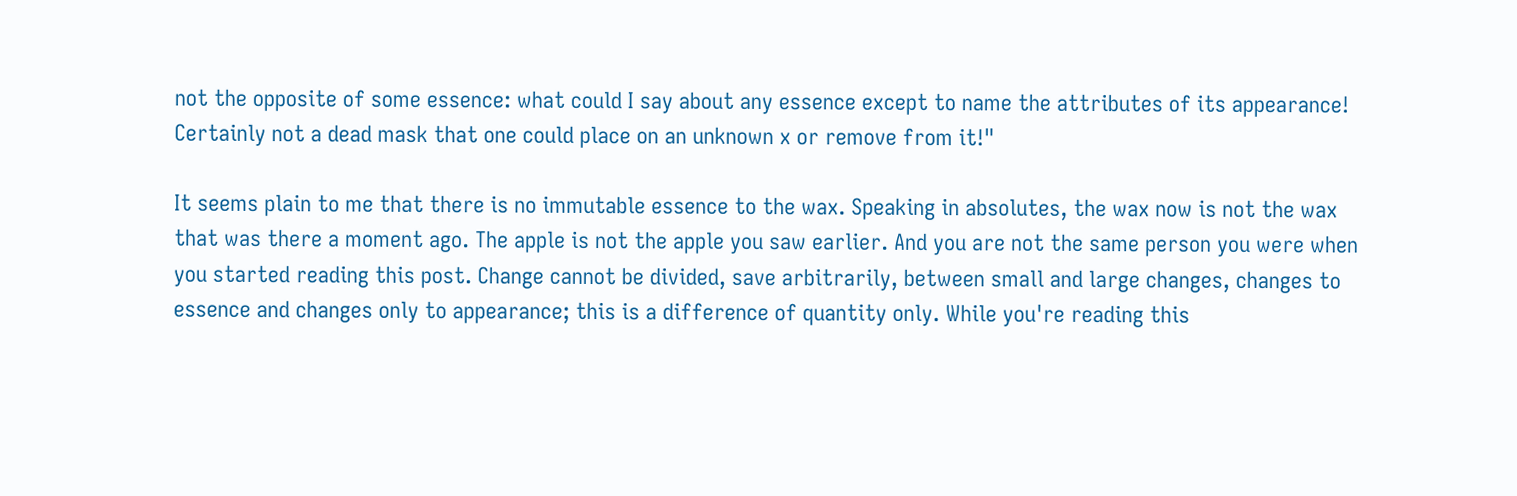not the opposite of some essence: what could I say about any essence except to name the attributes of its appearance! Certainly not a dead mask that one could place on an unknown x or remove from it!"

It seems plain to me that there is no immutable essence to the wax. Speaking in absolutes, the wax now is not the wax that was there a moment ago. The apple is not the apple you saw earlier. And you are not the same person you were when you started reading this post. Change cannot be divided, save arbitrarily, between small and large changes, changes to essence and changes only to appearance; this is a difference of quantity only. While you're reading this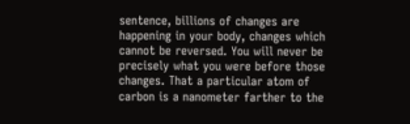sentence, billions of changes are happening in your body, changes which cannot be reversed. You will never be precisely what you were before those changes. That a particular atom of carbon is a nanometer farther to the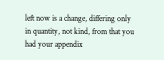left now is a change, differing only in quantity, not kind, from that you had your appendix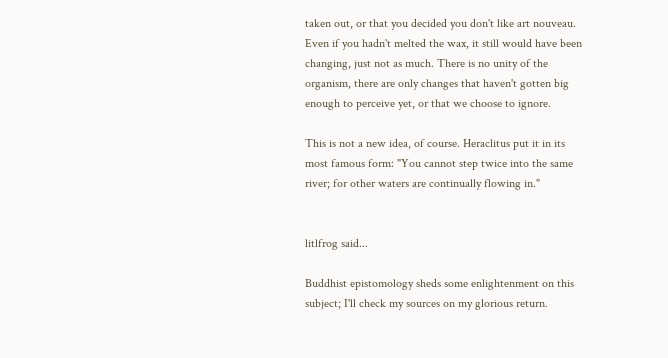taken out, or that you decided you don't like art nouveau. Even if you hadn't melted the wax, it still would have been changing, just not as much. There is no unity of the organism, there are only changes that haven't gotten big enough to perceive yet, or that we choose to ignore.

This is not a new idea, of course. Heraclitus put it in its most famous form: "You cannot step twice into the same river; for other waters are continually flowing in."


litlfrog said...

Buddhist epistomology sheds some enlightenment on this subject; I'll check my sources on my glorious return.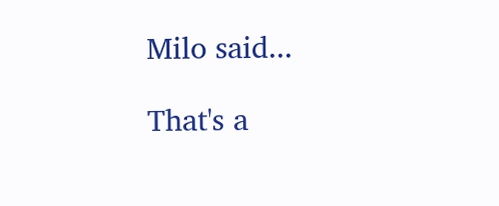Milo said...

That's a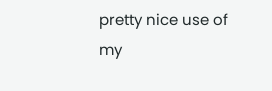pretty nice use of my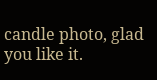candle photo, glad you like it.